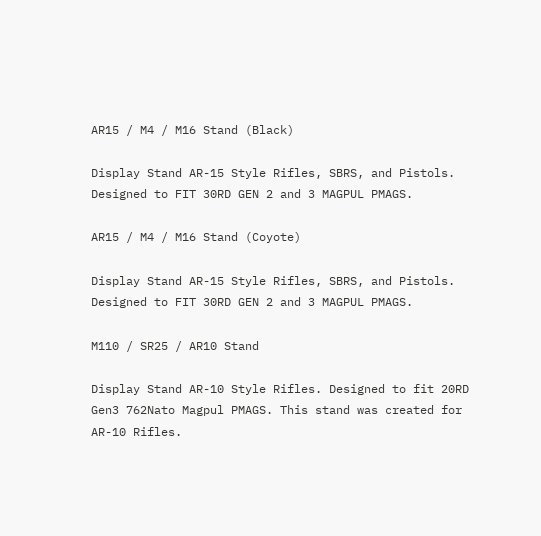AR15 / M4 / M16 Stand (Black)

Display Stand AR-15 Style Rifles, SBRS, and Pistols. Designed to FIT 30RD GEN 2 and 3 MAGPUL PMAGS.

AR15 / M4 / M16 Stand (Coyote)

Display Stand AR-15 Style Rifles, SBRS, and Pistols. Designed to FIT 30RD GEN 2 and 3 MAGPUL PMAGS.

M110 / SR25 / AR10 Stand

Display Stand AR-10 Style Rifles. Designed to fit 20RD Gen3 762Nato Magpul PMAGS. This stand was created for AR-10 Rifles.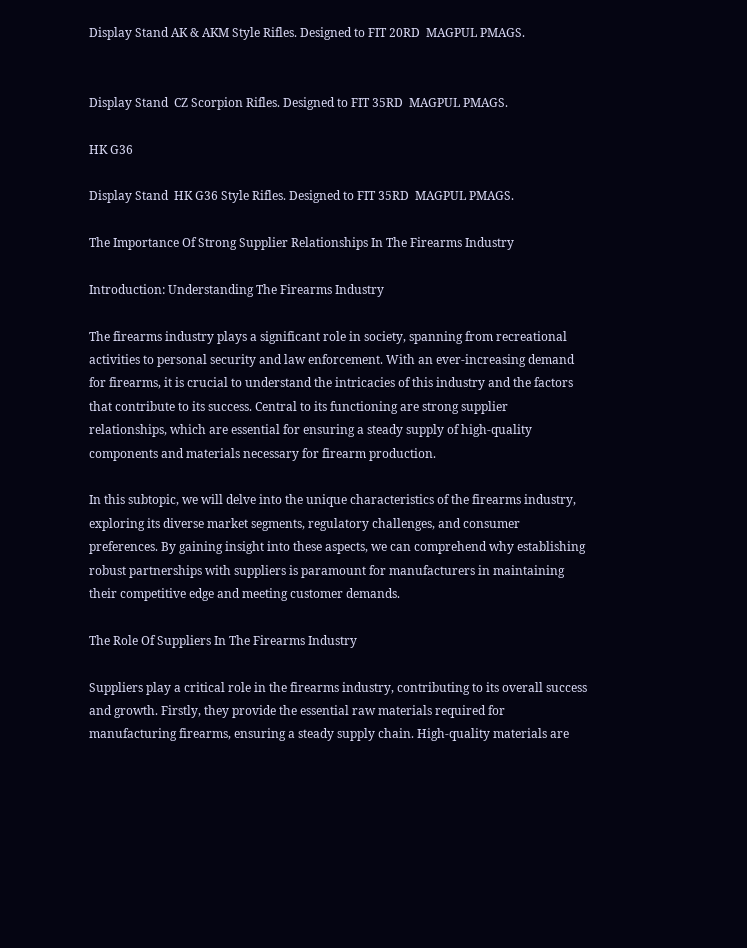Display Stand AK & AKM Style Rifles. Designed to FIT 20RD  MAGPUL PMAGS.


Display Stand  CZ Scorpion Rifles. Designed to FIT 35RD  MAGPUL PMAGS.

HK G36

Display Stand  HK G36 Style Rifles. Designed to FIT 35RD  MAGPUL PMAGS.

The Importance Of Strong Supplier Relationships In The Firearms Industry

Introduction: Understanding The Firearms Industry

The firearms industry plays a significant role in society, spanning from recreational activities to personal security and law enforcement. With an ever-increasing demand for firearms, it is crucial to understand the intricacies of this industry and the factors that contribute to its success. Central to its functioning are strong supplier relationships, which are essential for ensuring a steady supply of high-quality components and materials necessary for firearm production.

In this subtopic, we will delve into the unique characteristics of the firearms industry, exploring its diverse market segments, regulatory challenges, and consumer preferences. By gaining insight into these aspects, we can comprehend why establishing robust partnerships with suppliers is paramount for manufacturers in maintaining their competitive edge and meeting customer demands.

The Role Of Suppliers In The Firearms Industry

Suppliers play a critical role in the firearms industry, contributing to its overall success and growth. Firstly, they provide the essential raw materials required for manufacturing firearms, ensuring a steady supply chain. High-quality materials are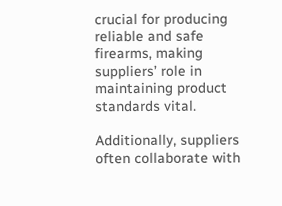crucial for producing reliable and safe firearms, making suppliers’ role in maintaining product standards vital.

Additionally, suppliers often collaborate with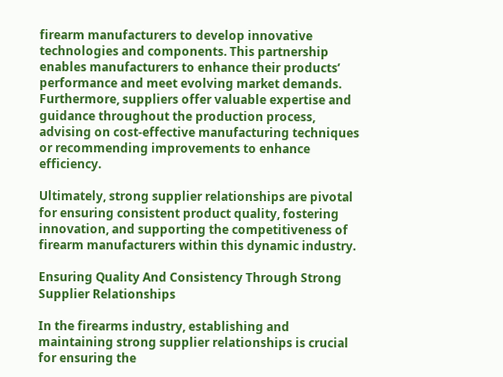firearm manufacturers to develop innovative technologies and components. This partnership enables manufacturers to enhance their products’ performance and meet evolving market demands. Furthermore, suppliers offer valuable expertise and guidance throughout the production process, advising on cost-effective manufacturing techniques or recommending improvements to enhance efficiency.

Ultimately, strong supplier relationships are pivotal for ensuring consistent product quality, fostering innovation, and supporting the competitiveness of firearm manufacturers within this dynamic industry.

Ensuring Quality And Consistency Through Strong Supplier Relationships

In the firearms industry, establishing and maintaining strong supplier relationships is crucial for ensuring the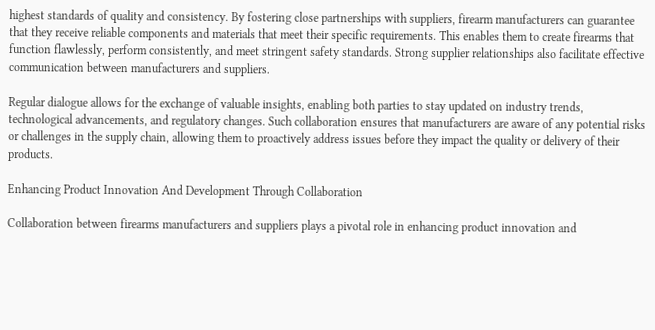highest standards of quality and consistency. By fostering close partnerships with suppliers, firearm manufacturers can guarantee that they receive reliable components and materials that meet their specific requirements. This enables them to create firearms that function flawlessly, perform consistently, and meet stringent safety standards. Strong supplier relationships also facilitate effective communication between manufacturers and suppliers.

Regular dialogue allows for the exchange of valuable insights, enabling both parties to stay updated on industry trends, technological advancements, and regulatory changes. Such collaboration ensures that manufacturers are aware of any potential risks or challenges in the supply chain, allowing them to proactively address issues before they impact the quality or delivery of their products.

Enhancing Product Innovation And Development Through Collaboration

Collaboration between firearms manufacturers and suppliers plays a pivotal role in enhancing product innovation and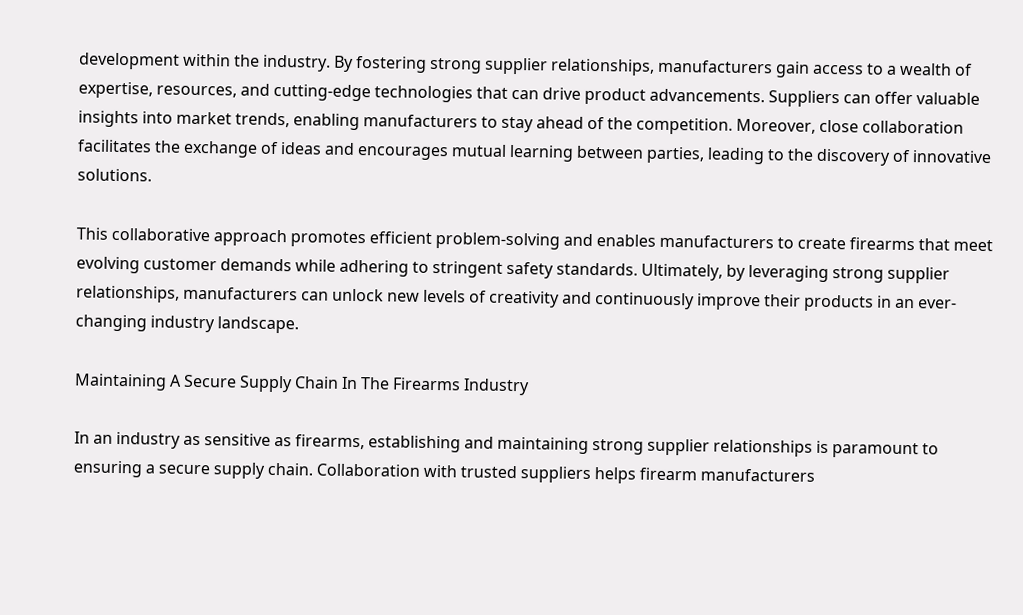development within the industry. By fostering strong supplier relationships, manufacturers gain access to a wealth of expertise, resources, and cutting-edge technologies that can drive product advancements. Suppliers can offer valuable insights into market trends, enabling manufacturers to stay ahead of the competition. Moreover, close collaboration facilitates the exchange of ideas and encourages mutual learning between parties, leading to the discovery of innovative solutions.

This collaborative approach promotes efficient problem-solving and enables manufacturers to create firearms that meet evolving customer demands while adhering to stringent safety standards. Ultimately, by leveraging strong supplier relationships, manufacturers can unlock new levels of creativity and continuously improve their products in an ever-changing industry landscape.

Maintaining A Secure Supply Chain In The Firearms Industry

In an industry as sensitive as firearms, establishing and maintaining strong supplier relationships is paramount to ensuring a secure supply chain. Collaboration with trusted suppliers helps firearm manufacturers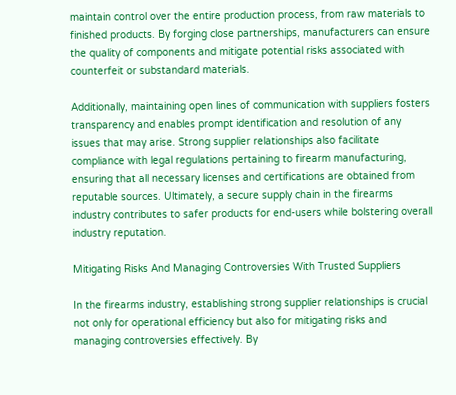maintain control over the entire production process, from raw materials to finished products. By forging close partnerships, manufacturers can ensure the quality of components and mitigate potential risks associated with counterfeit or substandard materials.

Additionally, maintaining open lines of communication with suppliers fosters transparency and enables prompt identification and resolution of any issues that may arise. Strong supplier relationships also facilitate compliance with legal regulations pertaining to firearm manufacturing, ensuring that all necessary licenses and certifications are obtained from reputable sources. Ultimately, a secure supply chain in the firearms industry contributes to safer products for end-users while bolstering overall industry reputation.

Mitigating Risks And Managing Controversies With Trusted Suppliers

In the firearms industry, establishing strong supplier relationships is crucial not only for operational efficiency but also for mitigating risks and managing controversies effectively. By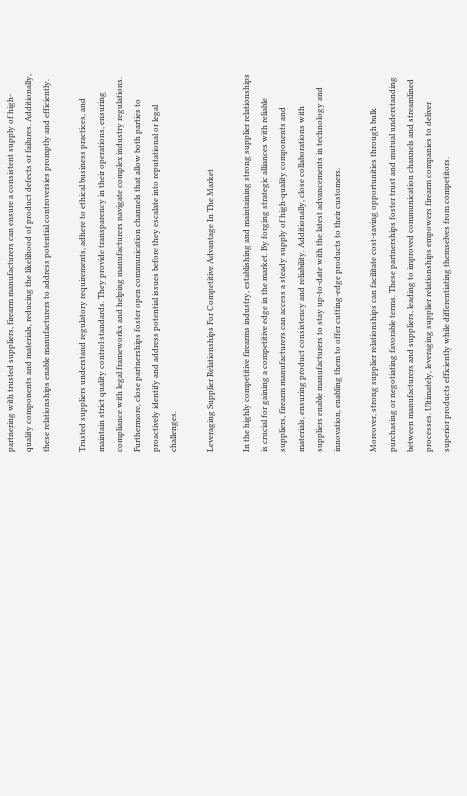partnering with trusted suppliers, firearm manufacturers can ensure a consistent supply of high-quality components and materials, reducing the likelihood of product defects or failures. Additionally, these relationships enable manufacturers to address potential controversies promptly and efficiently.

Trusted suppliers understand regulatory requirements, adhere to ethical business practices, and maintain strict quality control standards. They provide transparency in their operations, ensuring compliance with legal frameworks and helping manufacturers navigate complex industry regulations. Furthermore, close partnerships foster open communication channels that allow both parties to proactively identify and address potential issues before they escalate into reputational or legal challenges.

Leveraging Supplier Relationships For Competitive Advantage In The Market

In the highly competitive firearms industry, establishing and maintaining strong supplier relationships is crucial for gaining a competitive edge in the market. By forging strategic alliances with reliable suppliers, firearm manufacturers can access a steady supply of high-quality components and materials, ensuring product consistency and reliability. Additionally, close collaborations with suppliers enable manufacturers to stay up-to-date with the latest advancements in technology and innovation, enabling them to offer cutting-edge products to their customers.

Moreover, strong supplier relationships can facilitate cost-saving opportunities through bulk purchasing or negotiating favorable terms. These partnerships foster trust and mutual understanding between manufacturers and suppliers, leading to improved communication channels and streamlined processes. Ultimately, leveraging supplier relationships empowers firearm companies to deliver superior products efficiently while differentiating themselves from competitors.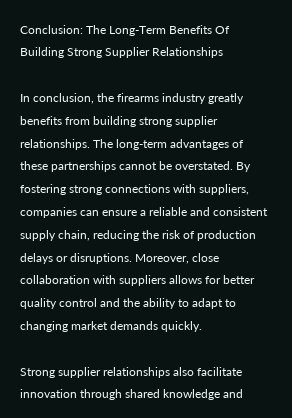Conclusion: The Long-Term Benefits Of Building Strong Supplier Relationships

In conclusion, the firearms industry greatly benefits from building strong supplier relationships. The long-term advantages of these partnerships cannot be overstated. By fostering strong connections with suppliers, companies can ensure a reliable and consistent supply chain, reducing the risk of production delays or disruptions. Moreover, close collaboration with suppliers allows for better quality control and the ability to adapt to changing market demands quickly.

Strong supplier relationships also facilitate innovation through shared knowledge and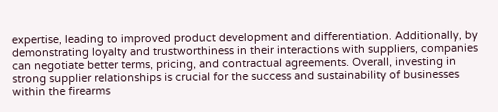expertise, leading to improved product development and differentiation. Additionally, by demonstrating loyalty and trustworthiness in their interactions with suppliers, companies can negotiate better terms, pricing, and contractual agreements. Overall, investing in strong supplier relationships is crucial for the success and sustainability of businesses within the firearms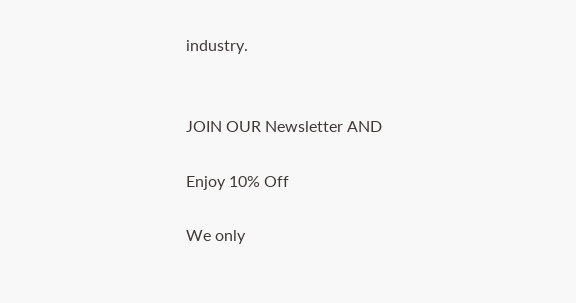industry.


JOIN OUR Newsletter AND

Enjoy 10% Off

We only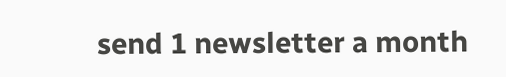send 1 newsletter a month